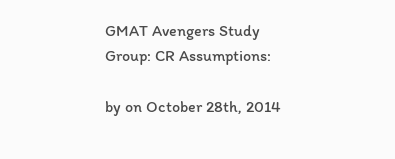GMAT Avengers Study Group: CR Assumptions:

by on October 28th, 2014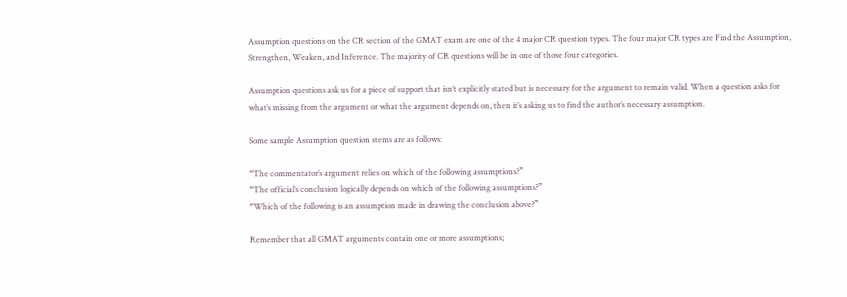Assumption questions on the CR section of the GMAT exam are one of the 4 major CR question types. The four major CR types are Find the Assumption, Strengthen, Weaken, and Inference. The majority of CR questions will be in one of those four categories.

Assumption questions ask us for a piece of support that isn’t explicitly stated but is necessary for the argument to remain valid. When a question asks for what’s missing from the argument or what the argument depends on, then it’s asking us to find the author’s necessary assumption.

Some sample Assumption question stems are as follows:

“The commentator’s argument relies on which of the following assumptions?”
“The official’s conclusion logically depends on which of the following assumptions?”
“Which of the following is an assumption made in drawing the conclusion above?”

Remember that all GMAT arguments contain one or more assumptions;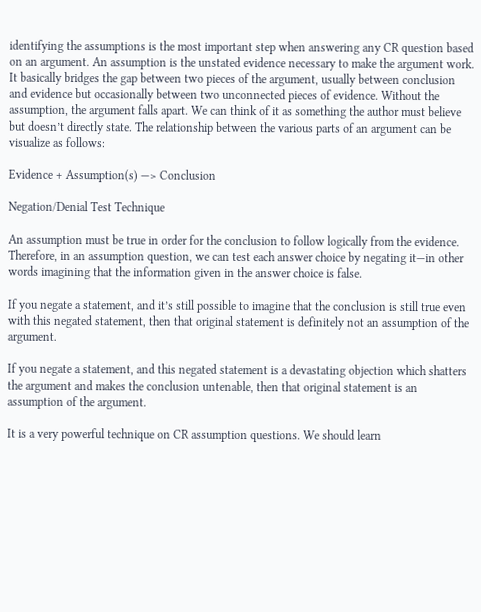identifying the assumptions is the most important step when answering any CR question based on an argument. An assumption is the unstated evidence necessary to make the argument work. It basically bridges the gap between two pieces of the argument, usually between conclusion and evidence but occasionally between two unconnected pieces of evidence. Without the assumption, the argument falls apart. We can think of it as something the author must believe but doesn’t directly state. The relationship between the various parts of an argument can be visualize as follows:

Evidence + Assumption(s) —> Conclusion

Negation/Denial Test Technique

An assumption must be true in order for the conclusion to follow logically from the evidence. Therefore, in an assumption question, we can test each answer choice by negating it—in other words imagining that the information given in the answer choice is false.

If you negate a statement, and it’s still possible to imagine that the conclusion is still true even with this negated statement, then that original statement is definitely not an assumption of the argument.

If you negate a statement, and this negated statement is a devastating objection which shatters the argument and makes the conclusion untenable, then that original statement is an assumption of the argument.

It is a very powerful technique on CR assumption questions. We should learn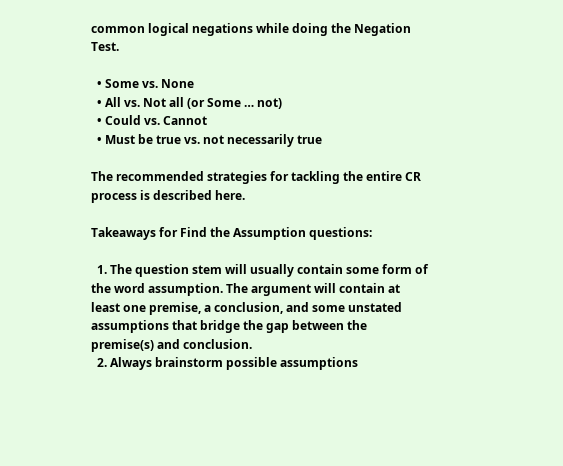common logical negations while doing the Negation Test.

  • Some vs. None
  • All vs. Not all (or Some … not)
  • Could vs. Cannot
  • Must be true vs. not necessarily true

The recommended strategies for tackling the entire CR process is described here.

Takeaways for Find the Assumption questions:

  1. The question stem will usually contain some form of the word assumption. The argument will contain at least one premise, a conclusion, and some unstated assumptions that bridge the gap between the premise(s) and conclusion.
  2. Always brainstorm possible assumptions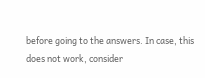before going to the answers. In case, this does not work, consider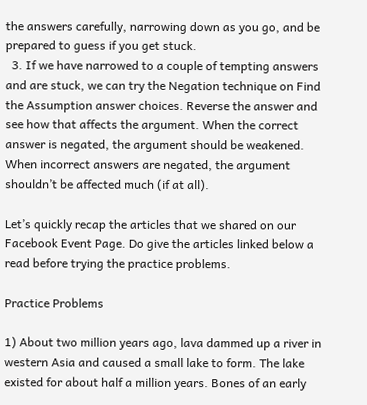the answers carefully, narrowing down as you go, and be prepared to guess if you get stuck.
  3. If we have narrowed to a couple of tempting answers and are stuck, we can try the Negation technique on Find the Assumption answer choices. Reverse the answer and see how that affects the argument. When the correct answer is negated, the argument should be weakened. When incorrect answers are negated, the argument shouldn’t be affected much (if at all).

Let’s quickly recap the articles that we shared on our Facebook Event Page. Do give the articles linked below a read before trying the practice problems.

Practice Problems

1) About two million years ago, lava dammed up a river in western Asia and caused a small lake to form. The lake existed for about half a million years. Bones of an early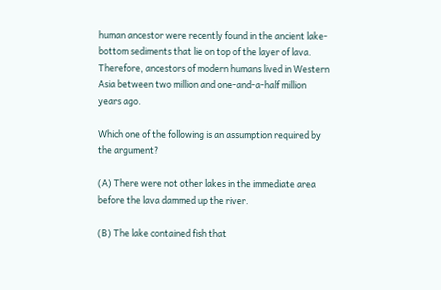human ancestor were recently found in the ancient lake-bottom sediments that lie on top of the layer of lava. Therefore, ancestors of modern humans lived in Western Asia between two million and one-and-a-half million years ago.

Which one of the following is an assumption required by the argument?

(A) There were not other lakes in the immediate area before the lava dammed up the river.

(B) The lake contained fish that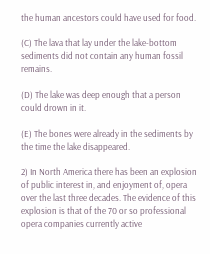the human ancestors could have used for food.

(C) The lava that lay under the lake-bottom sediments did not contain any human fossil remains.

(D) The lake was deep enough that a person could drown in it.

(E) The bones were already in the sediments by the time the lake disappeared.

2) In North America there has been an explosion of public interest in, and enjoyment of, opera over the last three decades. The evidence of this explosion is that of the 70 or so professional opera companies currently active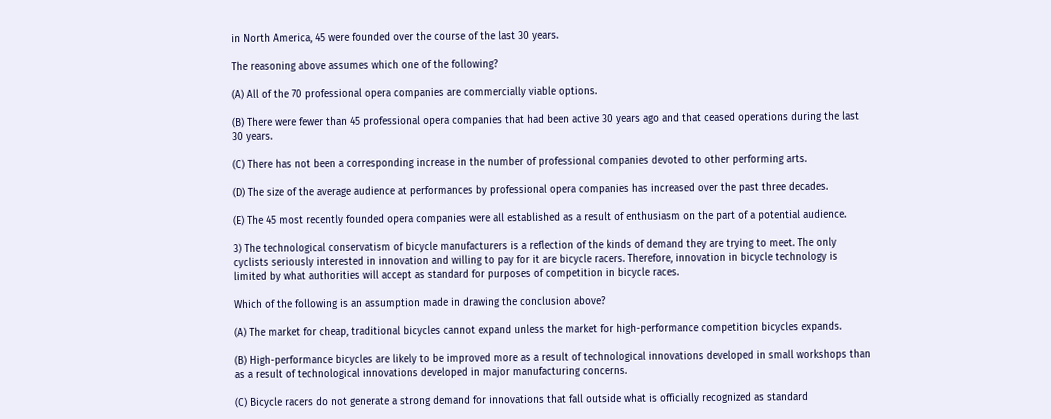in North America, 45 were founded over the course of the last 30 years.

The reasoning above assumes which one of the following?

(A) All of the 70 professional opera companies are commercially viable options.

(B) There were fewer than 45 professional opera companies that had been active 30 years ago and that ceased operations during the last 30 years.

(C) There has not been a corresponding increase in the number of professional companies devoted to other performing arts.

(D) The size of the average audience at performances by professional opera companies has increased over the past three decades.

(E) The 45 most recently founded opera companies were all established as a result of enthusiasm on the part of a potential audience.

3) The technological conservatism of bicycle manufacturers is a reflection of the kinds of demand they are trying to meet. The only cyclists seriously interested in innovation and willing to pay for it are bicycle racers. Therefore, innovation in bicycle technology is limited by what authorities will accept as standard for purposes of competition in bicycle races.

Which of the following is an assumption made in drawing the conclusion above?

(A) The market for cheap, traditional bicycles cannot expand unless the market for high-performance competition bicycles expands.

(B) High-performance bicycles are likely to be improved more as a result of technological innovations developed in small workshops than as a result of technological innovations developed in major manufacturing concerns.

(C) Bicycle racers do not generate a strong demand for innovations that fall outside what is officially recognized as standard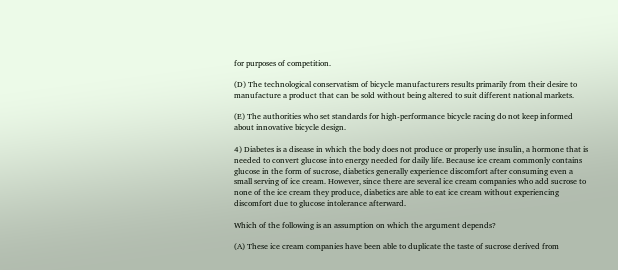for purposes of competition.

(D) The technological conservatism of bicycle manufacturers results primarily from their desire to manufacture a product that can be sold without being altered to suit different national markets.

(E) The authorities who set standards for high-performance bicycle racing do not keep informed about innovative bicycle design.

4) Diabetes is a disease in which the body does not produce or properly use insulin, a hormone that is needed to convert glucose into energy needed for daily life. Because ice cream commonly contains glucose in the form of sucrose, diabetics generally experience discomfort after consuming even a small serving of ice cream. However, since there are several ice cream companies who add sucrose to none of the ice cream they produce, diabetics are able to eat ice cream without experiencing discomfort due to glucose intolerance afterward.

Which of the following is an assumption on which the argument depends?

(A) These ice cream companies have been able to duplicate the taste of sucrose derived from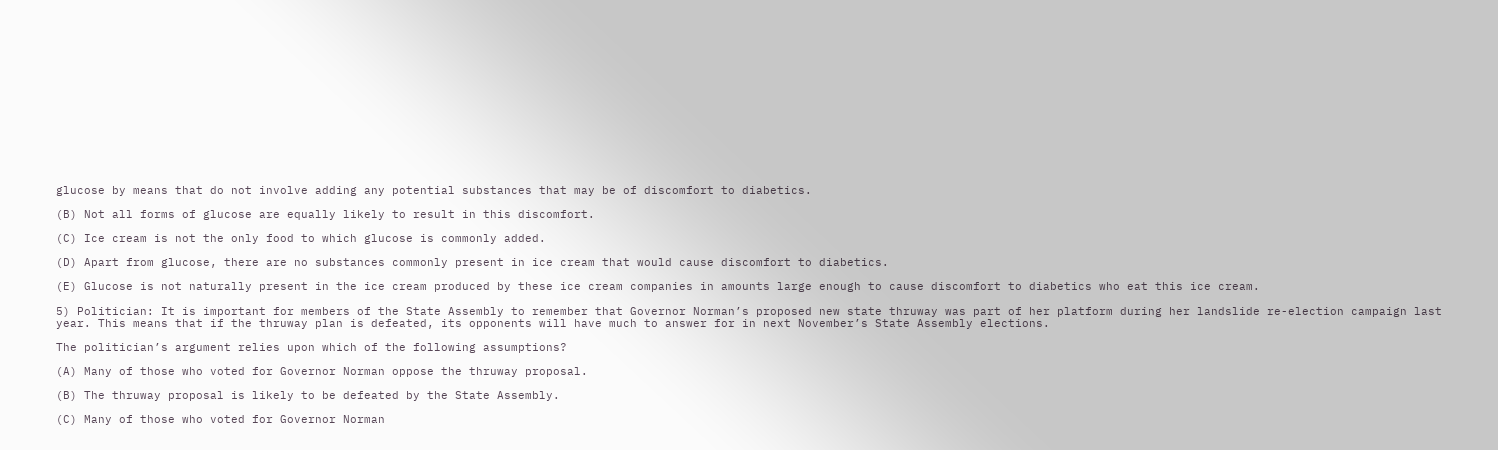glucose by means that do not involve adding any potential substances that may be of discomfort to diabetics.

(B) Not all forms of glucose are equally likely to result in this discomfort.

(C) Ice cream is not the only food to which glucose is commonly added.

(D) Apart from glucose, there are no substances commonly present in ice cream that would cause discomfort to diabetics.

(E) Glucose is not naturally present in the ice cream produced by these ice cream companies in amounts large enough to cause discomfort to diabetics who eat this ice cream.

5) Politician: It is important for members of the State Assembly to remember that Governor Norman’s proposed new state thruway was part of her platform during her landslide re-election campaign last year. This means that if the thruway plan is defeated, its opponents will have much to answer for in next November’s State Assembly elections.

The politician’s argument relies upon which of the following assumptions?

(A) Many of those who voted for Governor Norman oppose the thruway proposal.

(B) The thruway proposal is likely to be defeated by the State Assembly.

(C) Many of those who voted for Governor Norman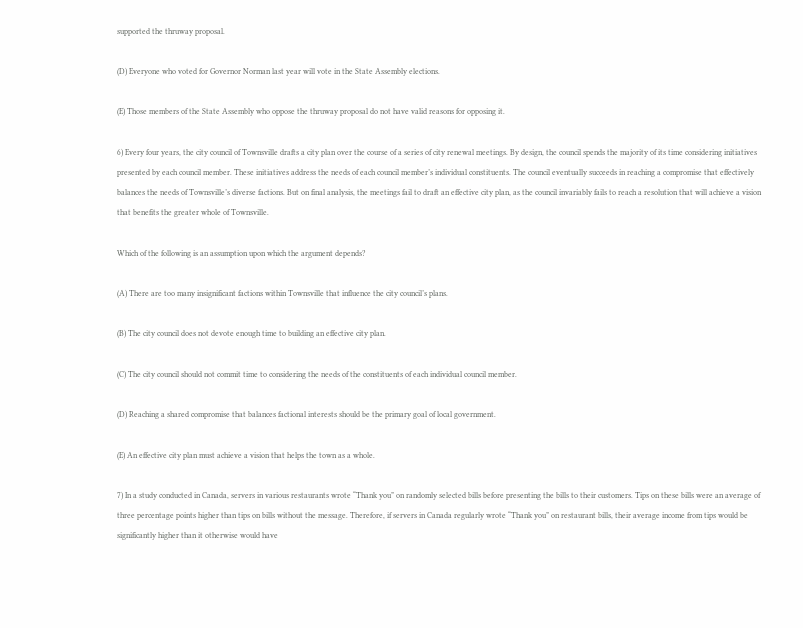supported the thruway proposal.

(D) Everyone who voted for Governor Norman last year will vote in the State Assembly elections.

(E) Those members of the State Assembly who oppose the thruway proposal do not have valid reasons for opposing it.

6) Every four years, the city council of Townsville drafts a city plan over the course of a series of city renewal meetings. By design, the council spends the majority of its time considering initiatives presented by each council member. These initiatives address the needs of each council member’s individual constituents. The council eventually succeeds in reaching a compromise that effectively balances the needs of Townsville’s diverse factions. But on final analysis, the meetings fail to draft an effective city plan, as the council invariably fails to reach a resolution that will achieve a vision that benefits the greater whole of Townsville.

Which of the following is an assumption upon which the argument depends?

(A) There are too many insignificant factions within Townsville that influence the city council’s plans.

(B) The city council does not devote enough time to building an effective city plan.

(C) The city council should not commit time to considering the needs of the constituents of each individual council member.

(D) Reaching a shared compromise that balances factional interests should be the primary goal of local government.

(E) An effective city plan must achieve a vision that helps the town as a whole.

7) In a study conducted in Canada, servers in various restaurants wrote “Thank you” on randomly selected bills before presenting the bills to their customers. Tips on these bills were an average of three percentage points higher than tips on bills without the message. Therefore, if servers in Canada regularly wrote “Thank you” on restaurant bills, their average income from tips would be significantly higher than it otherwise would have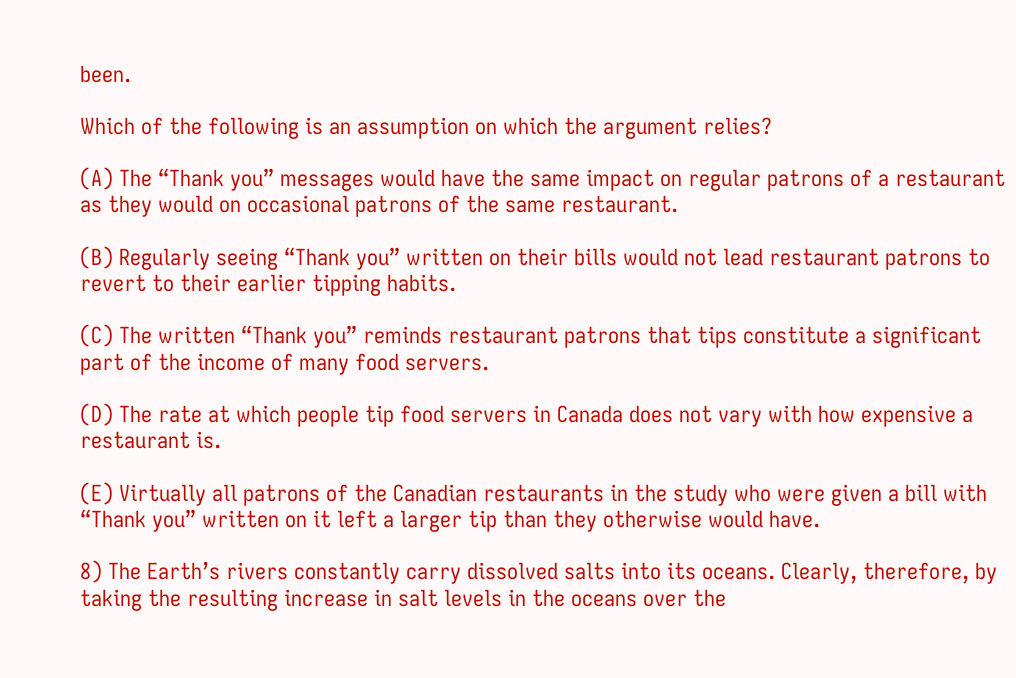been.

Which of the following is an assumption on which the argument relies?

(A) The “Thank you” messages would have the same impact on regular patrons of a restaurant as they would on occasional patrons of the same restaurant.

(B) Regularly seeing “Thank you” written on their bills would not lead restaurant patrons to revert to their earlier tipping habits.

(C) The written “Thank you” reminds restaurant patrons that tips constitute a significant part of the income of many food servers.

(D) The rate at which people tip food servers in Canada does not vary with how expensive a restaurant is.

(E) Virtually all patrons of the Canadian restaurants in the study who were given a bill with “Thank you” written on it left a larger tip than they otherwise would have.

8) The Earth’s rivers constantly carry dissolved salts into its oceans. Clearly, therefore, by taking the resulting increase in salt levels in the oceans over the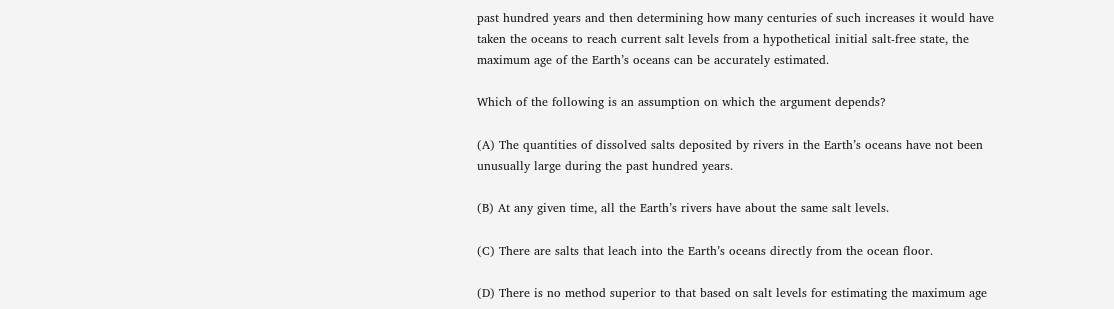past hundred years and then determining how many centuries of such increases it would have taken the oceans to reach current salt levels from a hypothetical initial salt-free state, the maximum age of the Earth’s oceans can be accurately estimated.

Which of the following is an assumption on which the argument depends?

(A) The quantities of dissolved salts deposited by rivers in the Earth’s oceans have not been unusually large during the past hundred years.

(B) At any given time, all the Earth’s rivers have about the same salt levels.

(C) There are salts that leach into the Earth’s oceans directly from the ocean floor.

(D) There is no method superior to that based on salt levels for estimating the maximum age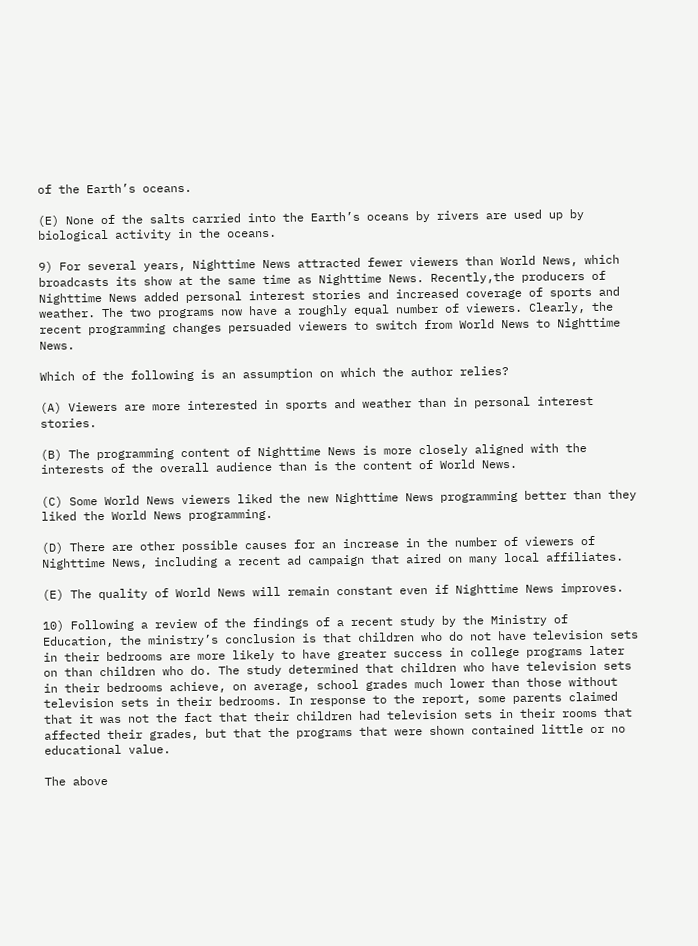of the Earth’s oceans.

(E) None of the salts carried into the Earth’s oceans by rivers are used up by biological activity in the oceans.

9) For several years, Nighttime News attracted fewer viewers than World News, which broadcasts its show at the same time as Nighttime News. Recently,the producers of Nighttime News added personal interest stories and increased coverage of sports and weather. The two programs now have a roughly equal number of viewers. Clearly, the recent programming changes persuaded viewers to switch from World News to Nighttime News.

Which of the following is an assumption on which the author relies?

(A) Viewers are more interested in sports and weather than in personal interest stories.

(B) The programming content of Nighttime News is more closely aligned with the interests of the overall audience than is the content of World News.

(C) Some World News viewers liked the new Nighttime News programming better than they liked the World News programming.

(D) There are other possible causes for an increase in the number of viewers of Nighttime News, including a recent ad campaign that aired on many local affiliates.

(E) The quality of World News will remain constant even if Nighttime News improves.

10) Following a review of the findings of a recent study by the Ministry of Education, the ministry’s conclusion is that children who do not have television sets in their bedrooms are more likely to have greater success in college programs later on than children who do. The study determined that children who have television sets in their bedrooms achieve, on average, school grades much lower than those without television sets in their bedrooms. In response to the report, some parents claimed that it was not the fact that their children had television sets in their rooms that affected their grades, but that the programs that were shown contained little or no educational value.

The above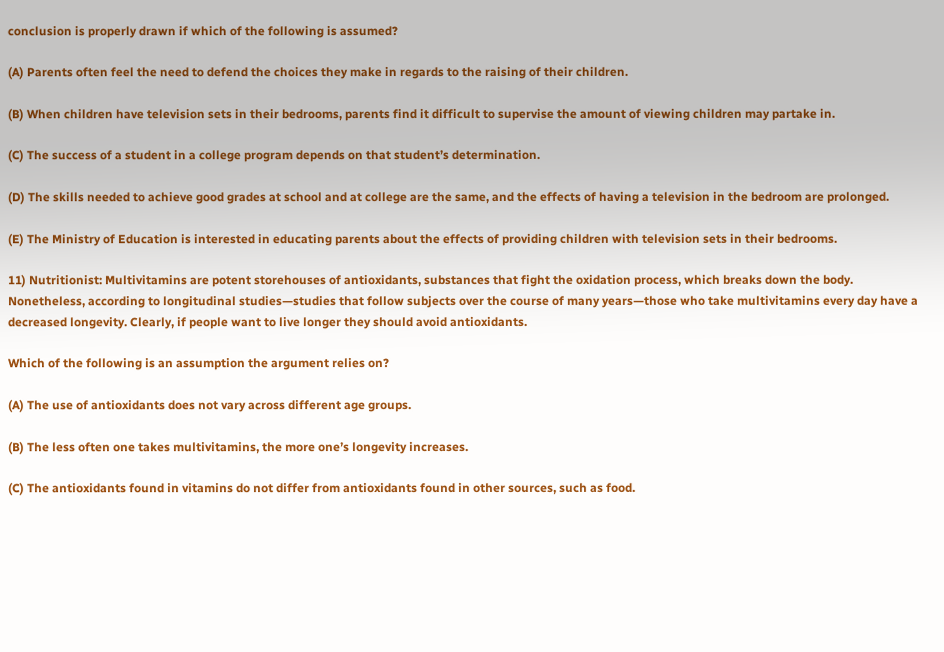conclusion is properly drawn if which of the following is assumed?

(A) Parents often feel the need to defend the choices they make in regards to the raising of their children.

(B) When children have television sets in their bedrooms, parents find it difficult to supervise the amount of viewing children may partake in.

(C) The success of a student in a college program depends on that student’s determination.

(D) The skills needed to achieve good grades at school and at college are the same, and the effects of having a television in the bedroom are prolonged.

(E) The Ministry of Education is interested in educating parents about the effects of providing children with television sets in their bedrooms.

11) Nutritionist: Multivitamins are potent storehouses of antioxidants, substances that fight the oxidation process, which breaks down the body. Nonetheless, according to longitudinal studies—studies that follow subjects over the course of many years—those who take multivitamins every day have a decreased longevity. Clearly, if people want to live longer they should avoid antioxidants.

Which of the following is an assumption the argument relies on?

(A) The use of antioxidants does not vary across different age groups.

(B) The less often one takes multivitamins, the more one’s longevity increases.

(C) The antioxidants found in vitamins do not differ from antioxidants found in other sources, such as food.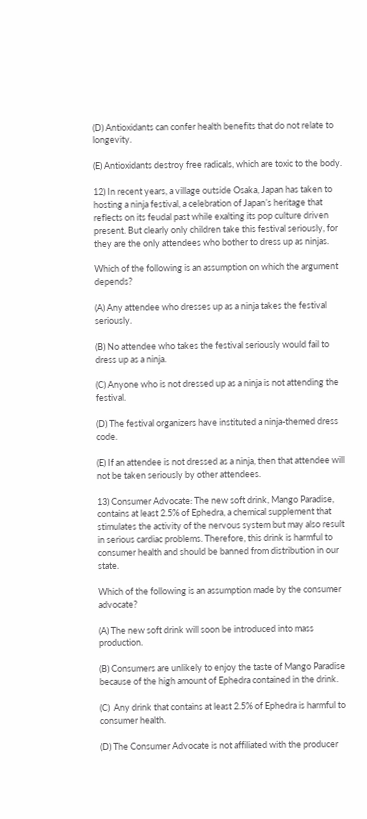(D) Antioxidants can confer health benefits that do not relate to longevity.

(E) Antioxidants destroy free radicals, which are toxic to the body.

12) In recent years, a village outside Osaka, Japan has taken to hosting a ninja festival, a celebration of Japan’s heritage that reflects on its feudal past while exalting its pop culture driven present. But clearly only children take this festival seriously, for they are the only attendees who bother to dress up as ninjas.

Which of the following is an assumption on which the argument depends?

(A) Any attendee who dresses up as a ninja takes the festival seriously.

(B) No attendee who takes the festival seriously would fail to dress up as a ninja.

(C) Anyone who is not dressed up as a ninja is not attending the festival.

(D) The festival organizers have instituted a ninja-themed dress code.

(E) If an attendee is not dressed as a ninja, then that attendee will not be taken seriously by other attendees.

13) Consumer Advocate: The new soft drink, Mango Paradise, contains at least 2.5% of Ephedra, a chemical supplement that stimulates the activity of the nervous system but may also result in serious cardiac problems. Therefore, this drink is harmful to consumer health and should be banned from distribution in our state.

Which of the following is an assumption made by the consumer advocate?

(A) The new soft drink will soon be introduced into mass production.

(B) Consumers are unlikely to enjoy the taste of Mango Paradise because of the high amount of Ephedra contained in the drink.

(C)  Any drink that contains at least 2.5% of Ephedra is harmful to consumer health.

(D) The Consumer Advocate is not affiliated with the producer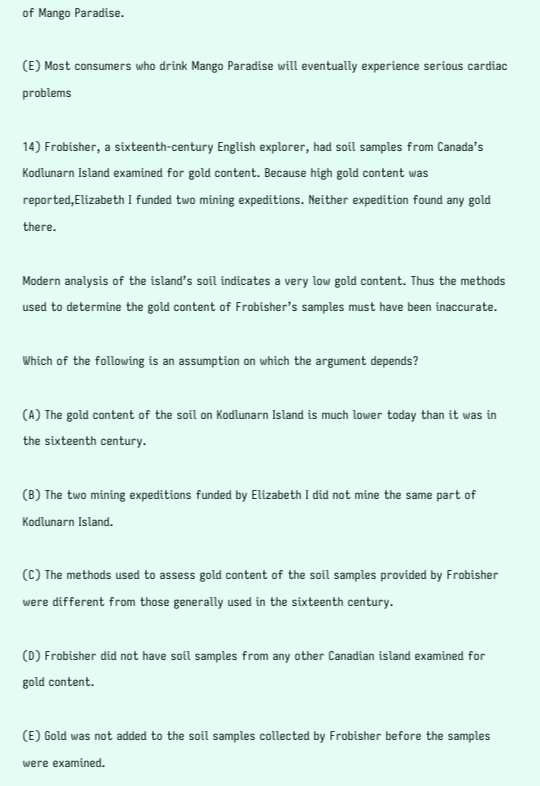of Mango Paradise.

(E) Most consumers who drink Mango Paradise will eventually experience serious cardiac problems

14) Frobisher, a sixteenth-century English explorer, had soil samples from Canada’s Kodlunarn Island examined for gold content. Because high gold content was reported,Elizabeth I funded two mining expeditions. Neither expedition found any gold there.

Modern analysis of the island’s soil indicates a very low gold content. Thus the methods used to determine the gold content of Frobisher’s samples must have been inaccurate.

Which of the following is an assumption on which the argument depends?

(A) The gold content of the soil on Kodlunarn Island is much lower today than it was in the sixteenth century.

(B) The two mining expeditions funded by Elizabeth I did not mine the same part of Kodlunarn Island.

(C) The methods used to assess gold content of the soil samples provided by Frobisher were different from those generally used in the sixteenth century.

(D) Frobisher did not have soil samples from any other Canadian island examined for gold content.

(E) Gold was not added to the soil samples collected by Frobisher before the samples were examined.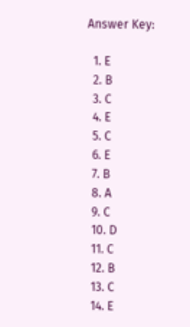Answer Key:

  1. E
  2. B
  3. C
  4. E
  5. C
  6. E
  7. B
  8. A
  9. C
  10. D
  11. C
  12. B
  13. C
  14. E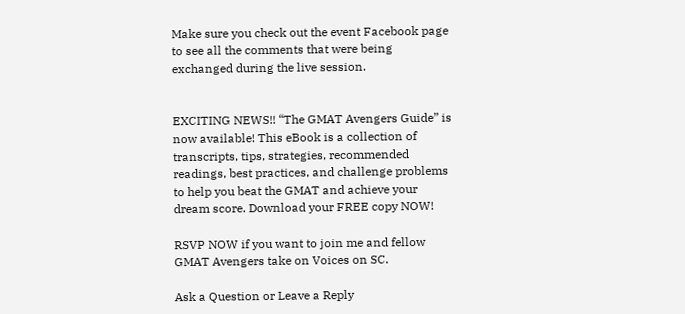Make sure you check out the event Facebook page to see all the comments that were being exchanged during the live session.


EXCITING NEWS!! “The GMAT Avengers Guide” is now available! This eBook is a collection of transcripts, tips, strategies, recommended readings, best practices, and challenge problems to help you beat the GMAT and achieve your dream score. Download your FREE copy NOW!

RSVP NOW if you want to join me and fellow GMAT Avengers take on Voices on SC.

Ask a Question or Leave a Reply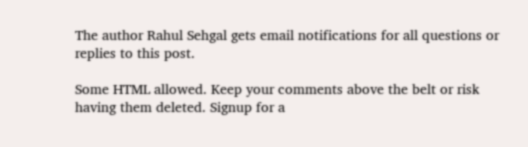The author Rahul Sehgal gets email notifications for all questions or replies to this post.

Some HTML allowed. Keep your comments above the belt or risk having them deleted. Signup for a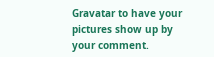Gravatar to have your pictures show up by your comment.